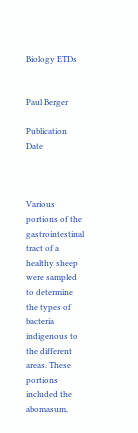Biology ETDs


Paul Berger

Publication Date



Various portions of the gastrointestinal tract of a healthy sheep were sampled to determine the types of bacteria indigenous to the different areas. These portions included the abomasum,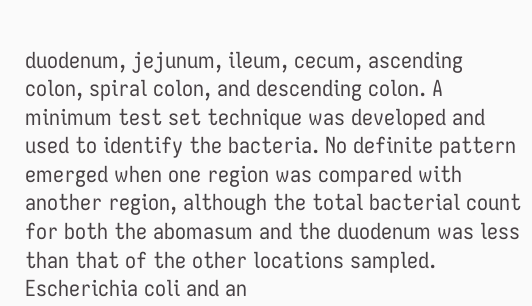duodenum, jejunum, ileum, cecum, ascending colon, spiral colon, and descending colon. A minimum test set technique was developed and used to identify the bacteria. No definite pattern emerged when one region was compared with another region, although the total bacterial count for both the abomasum and the duodenum was less than that of the other locations sampled. Escherichia coli and an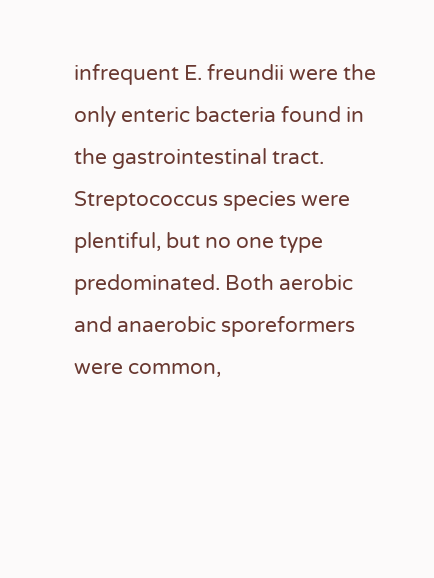infrequent E. freundii were the only enteric bacteria found in the gastrointestinal tract. Streptococcus species were plentiful, but no one type predominated. Both aerobic and anaerobic sporeformers were common,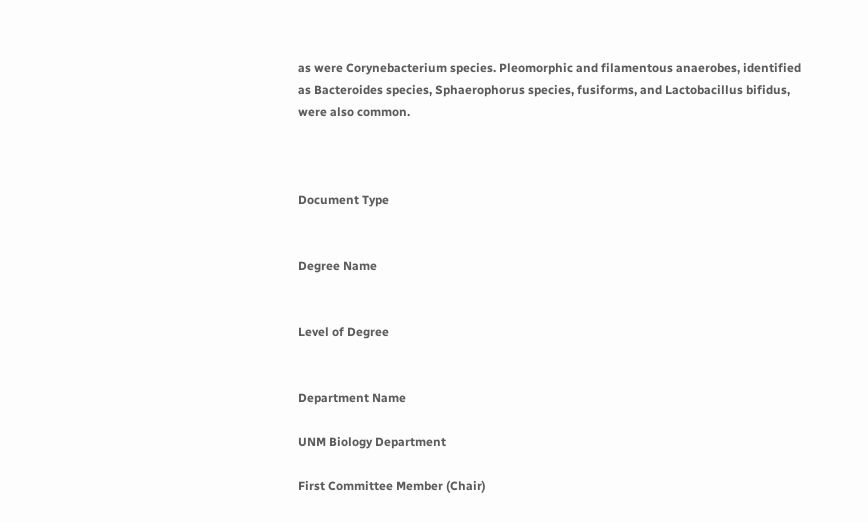as were Corynebacterium species. Pleomorphic and filamentous anaerobes, identified as Bacteroides species, Sphaerophorus species, fusiforms, and Lactobacillus bifidus, were also common.



Document Type


Degree Name


Level of Degree


Department Name

UNM Biology Department

First Committee Member (Chair)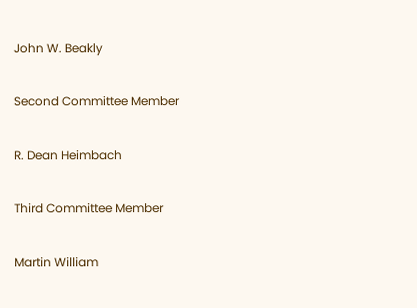John W. Beakly

Second Committee Member

R. Dean Heimbach

Third Committee Member

Martin William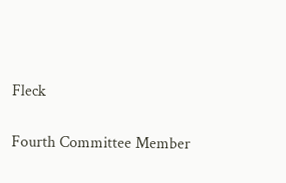Fleck

Fourth Committee Member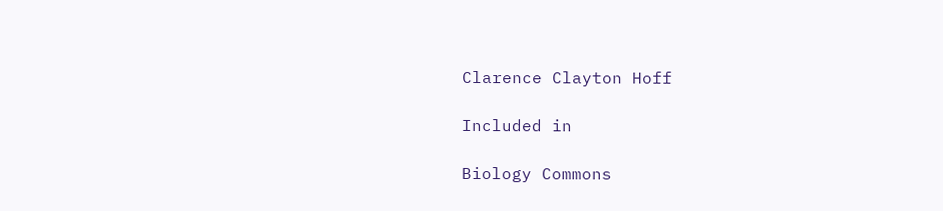Clarence Clayton Hoff

Included in

Biology Commons